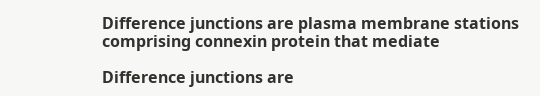Difference junctions are plasma membrane stations comprising connexin protein that mediate

Difference junctions are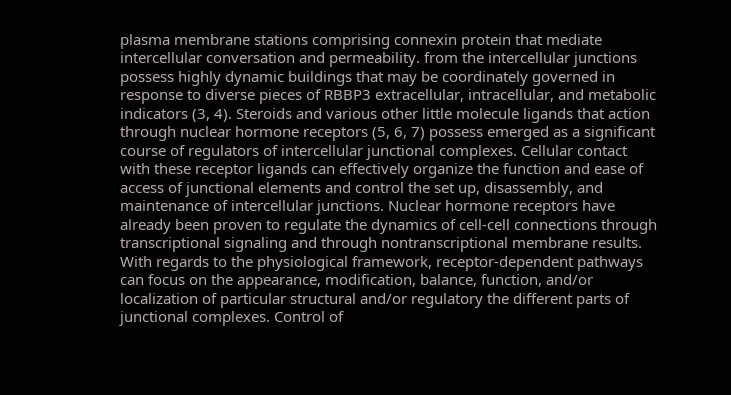plasma membrane stations comprising connexin protein that mediate intercellular conversation and permeability. from the intercellular junctions possess highly dynamic buildings that may be coordinately governed in response to diverse pieces of RBBP3 extracellular, intracellular, and metabolic indicators (3, 4). Steroids and various other little molecule ligands that action through nuclear hormone receptors (5, 6, 7) possess emerged as a significant course of regulators of intercellular junctional complexes. Cellular contact with these receptor ligands can effectively organize the function and ease of access of junctional elements and control the set up, disassembly, and maintenance of intercellular junctions. Nuclear hormone receptors have already been proven to regulate the dynamics of cell-cell connections through transcriptional signaling and through nontranscriptional membrane results. With regards to the physiological framework, receptor-dependent pathways can focus on the appearance, modification, balance, function, and/or localization of particular structural and/or regulatory the different parts of junctional complexes. Control of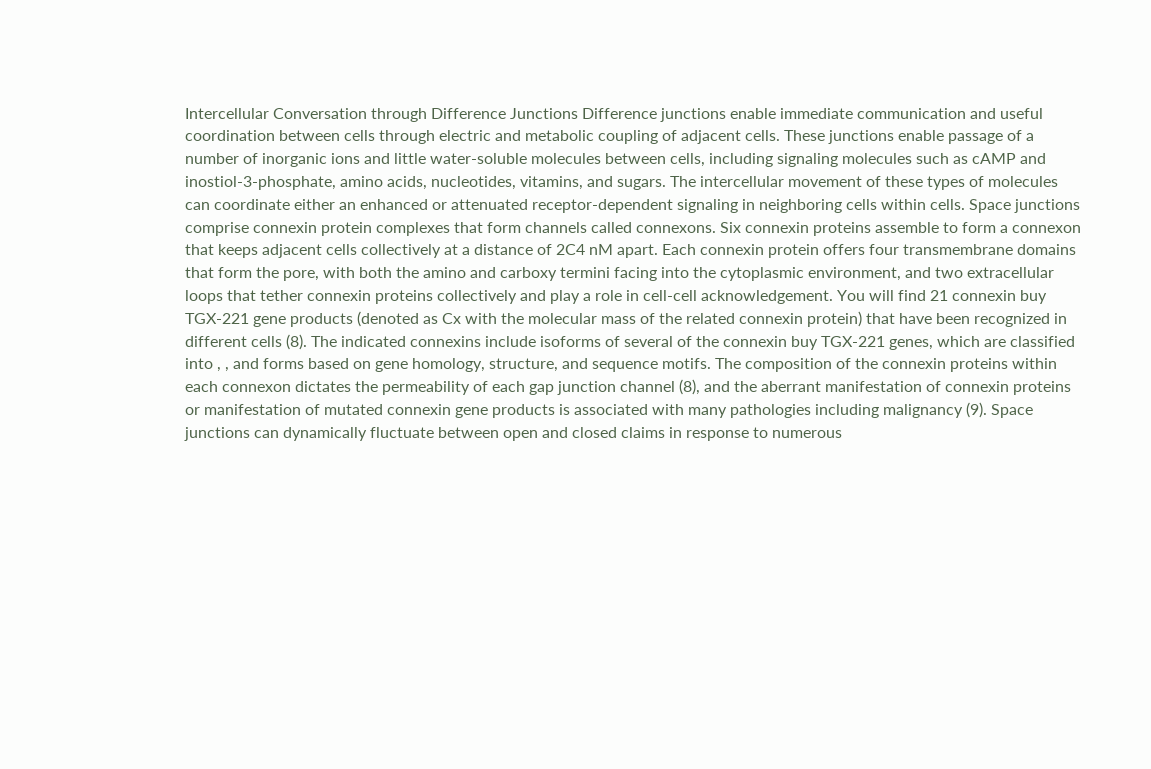Intercellular Conversation through Difference Junctions Difference junctions enable immediate communication and useful coordination between cells through electric and metabolic coupling of adjacent cells. These junctions enable passage of a number of inorganic ions and little water-soluble molecules between cells, including signaling molecules such as cAMP and inostiol-3-phosphate, amino acids, nucleotides, vitamins, and sugars. The intercellular movement of these types of molecules can coordinate either an enhanced or attenuated receptor-dependent signaling in neighboring cells within cells. Space junctions comprise connexin protein complexes that form channels called connexons. Six connexin proteins assemble to form a connexon that keeps adjacent cells collectively at a distance of 2C4 nM apart. Each connexin protein offers four transmembrane domains that form the pore, with both the amino and carboxy termini facing into the cytoplasmic environment, and two extracellular loops that tether connexin proteins collectively and play a role in cell-cell acknowledgement. You will find 21 connexin buy TGX-221 gene products (denoted as Cx with the molecular mass of the related connexin protein) that have been recognized in different cells (8). The indicated connexins include isoforms of several of the connexin buy TGX-221 genes, which are classified into , , and forms based on gene homology, structure, and sequence motifs. The composition of the connexin proteins within each connexon dictates the permeability of each gap junction channel (8), and the aberrant manifestation of connexin proteins or manifestation of mutated connexin gene products is associated with many pathologies including malignancy (9). Space junctions can dynamically fluctuate between open and closed claims in response to numerous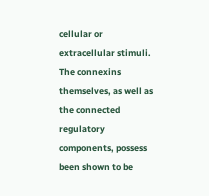cellular or extracellular stimuli. The connexins themselves, as well as the connected regulatory components, possess been shown to be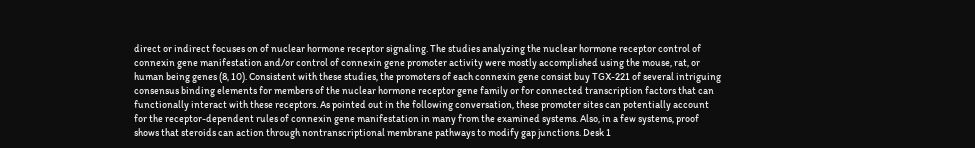direct or indirect focuses on of nuclear hormone receptor signaling. The studies analyzing the nuclear hormone receptor control of connexin gene manifestation and/or control of connexin gene promoter activity were mostly accomplished using the mouse, rat, or human being genes (8, 10). Consistent with these studies, the promoters of each connexin gene consist buy TGX-221 of several intriguing consensus binding elements for members of the nuclear hormone receptor gene family or for connected transcription factors that can functionally interact with these receptors. As pointed out in the following conversation, these promoter sites can potentially account for the receptor-dependent rules of connexin gene manifestation in many from the examined systems. Also, in a few systems, proof shows that steroids can action through nontranscriptional membrane pathways to modify gap junctions. Desk 1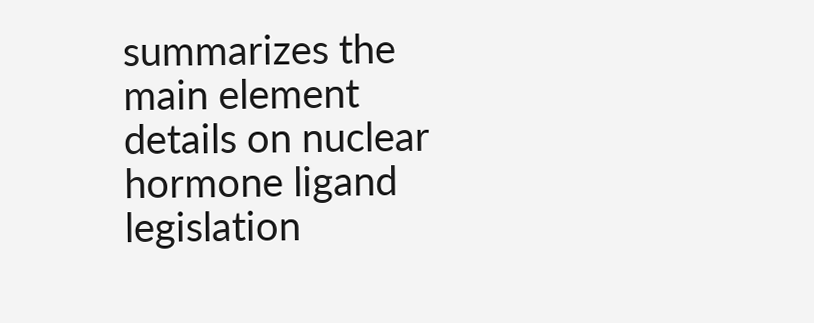summarizes the main element details on nuclear hormone ligand legislation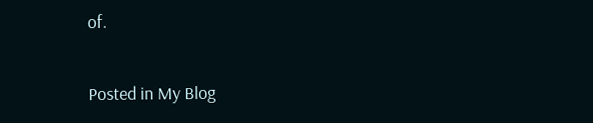of.

Posted in My Blog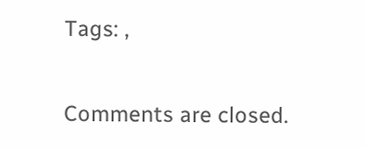Tags: ,


Comments are closed.